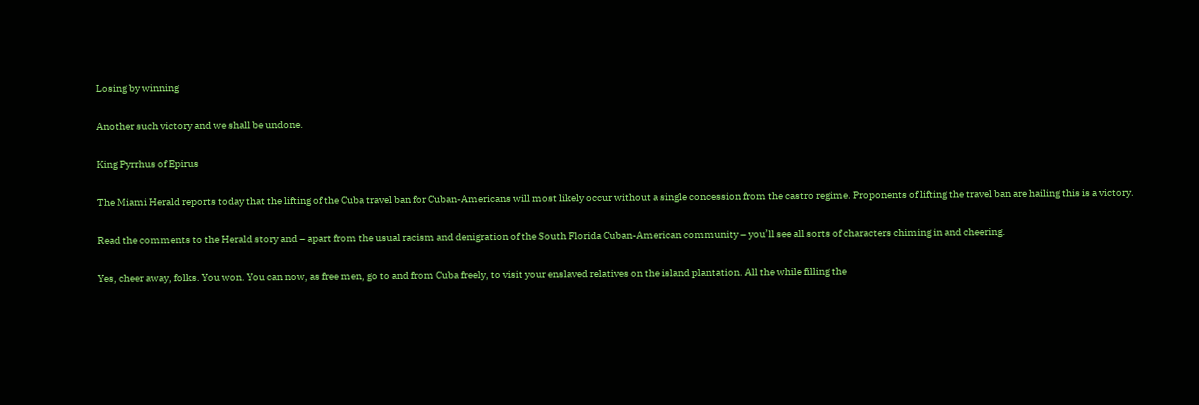Losing by winning

Another such victory and we shall be undone.

King Pyrrhus of Epirus

The Miami Herald reports today that the lifting of the Cuba travel ban for Cuban-Americans will most likely occur without a single concession from the castro regime. Proponents of lifting the travel ban are hailing this is a victory.

Read the comments to the Herald story and – apart from the usual racism and denigration of the South Florida Cuban-American community – you’ll see all sorts of characters chiming in and cheering.

Yes, cheer away, folks. You won. You can now, as free men, go to and from Cuba freely, to visit your enslaved relatives on the island plantation. All the while filling the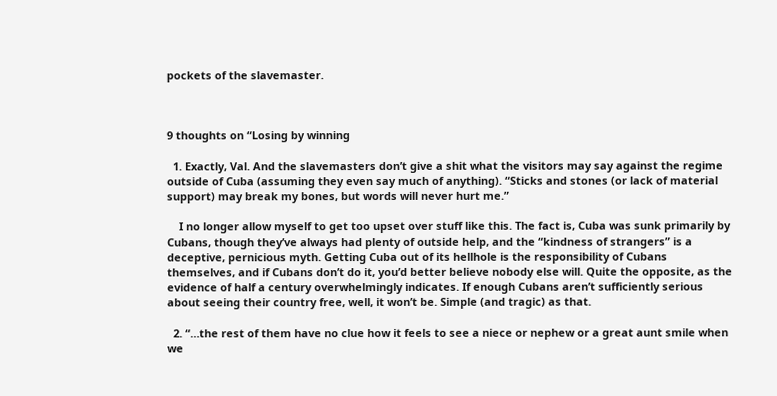pockets of the slavemaster.



9 thoughts on “Losing by winning

  1. Exactly, Val. And the slavemasters don’t give a shit what the visitors may say against the regime outside of Cuba (assuming they even say much of anything). “Sticks and stones (or lack of material support) may break my bones, but words will never hurt me.”

    I no longer allow myself to get too upset over stuff like this. The fact is, Cuba was sunk primarily by Cubans, though they’ve always had plenty of outside help, and the “kindness of strangers” is a deceptive, pernicious myth. Getting Cuba out of its hellhole is the responsibility of Cubans themselves, and if Cubans don’t do it, you’d better believe nobody else will. Quite the opposite, as the evidence of half a century overwhelmingly indicates. If enough Cubans aren’t sufficiently serious about seeing their country free, well, it won’t be. Simple (and tragic) as that.

  2. “…the rest of them have no clue how it feels to see a niece or nephew or a great aunt smile when we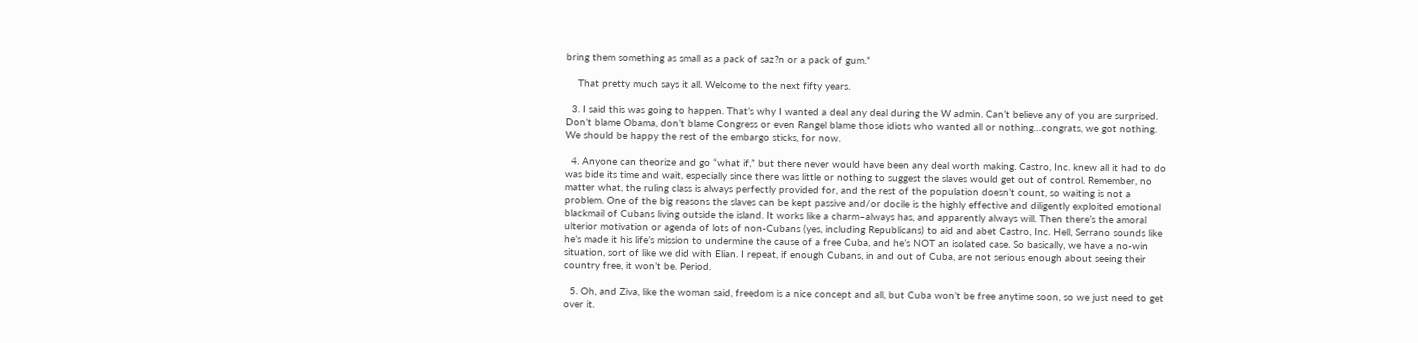bring them something as small as a pack of saz?n or a pack of gum.”

    That pretty much says it all. Welcome to the next fifty years.

  3. I said this was going to happen. That’s why I wanted a deal any deal during the W admin. Can’t believe any of you are surprised. Don’t blame Obama, don’t blame Congress or even Rangel blame those idiots who wanted all or nothing…congrats, we got nothing. We should be happy the rest of the embargo sticks, for now.

  4. Anyone can theorize and go “what if,” but there never would have been any deal worth making. Castro, Inc. knew all it had to do was bide its time and wait, especially since there was little or nothing to suggest the slaves would get out of control. Remember, no matter what, the ruling class is always perfectly provided for, and the rest of the population doesn’t count, so waiting is not a problem. One of the big reasons the slaves can be kept passive and/or docile is the highly effective and diligently exploited emotional blackmail of Cubans living outside the island. It works like a charm–always has, and apparently always will. Then there’s the amoral ulterior motivation or agenda of lots of non-Cubans (yes, including Republicans) to aid and abet Castro, Inc. Hell, Serrano sounds like he’s made it his life’s mission to undermine the cause of a free Cuba, and he’s NOT an isolated case. So basically, we have a no-win situation, sort of like we did with Elian. I repeat, if enough Cubans, in and out of Cuba, are not serious enough about seeing their country free, it won’t be. Period.

  5. Oh, and Ziva, like the woman said, freedom is a nice concept and all, but Cuba won’t be free anytime soon, so we just need to get over it.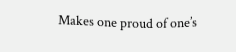Makes one proud of one’s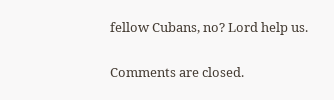fellow Cubans, no? Lord help us.

Comments are closed.